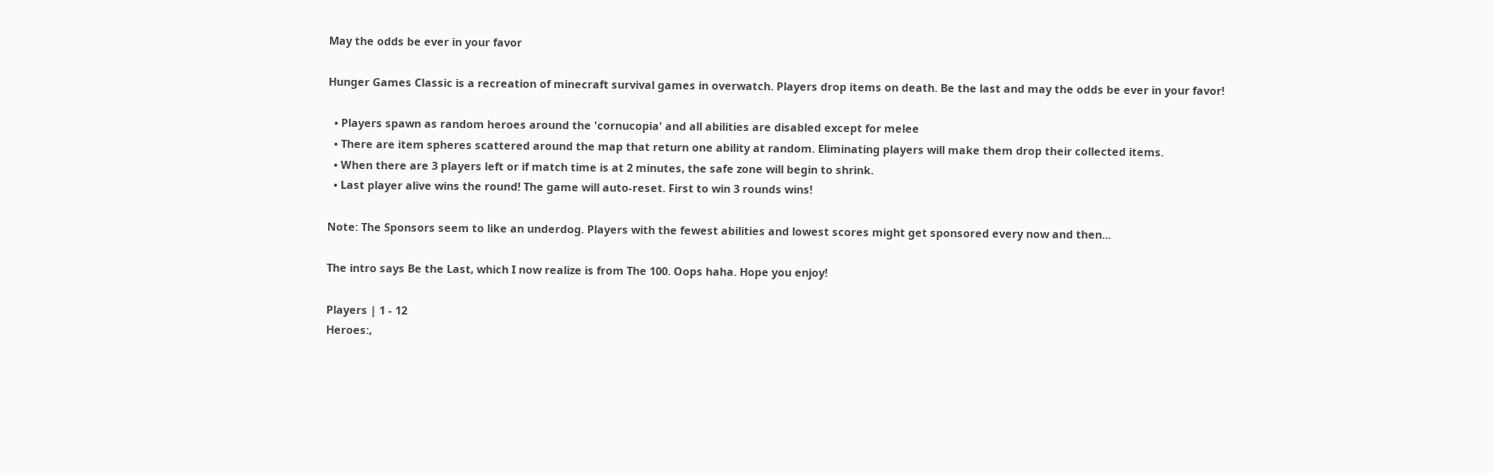May the odds be ever in your favor

Hunger Games Classic is a recreation of minecraft survival games in overwatch. Players drop items on death. Be the last and may the odds be ever in your favor!

  • Players spawn as random heroes around the 'cornucopia' and all abilities are disabled except for melee
  • There are item spheres scattered around the map that return one ability at random. Eliminating players will make them drop their collected items.
  • When there are 3 players left or if match time is at 2 minutes, the safe zone will begin to shrink.
  • Last player alive wins the round! The game will auto-reset. First to win 3 rounds wins!

Note: The Sponsors seem to like an underdog. Players with the fewest abilities and lowest scores might get sponsored every now and then...

The intro says Be the Last, which I now realize is from The 100. Oops haha. Hope you enjoy!

Players | 1 - 12
Heroes:,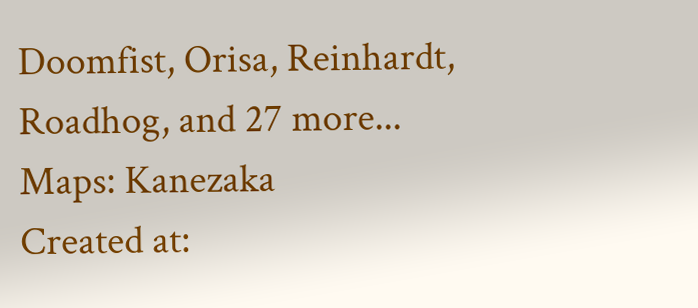Doomfist, Orisa, Reinhardt, Roadhog, and 27 more...
Maps: Kanezaka
Created at: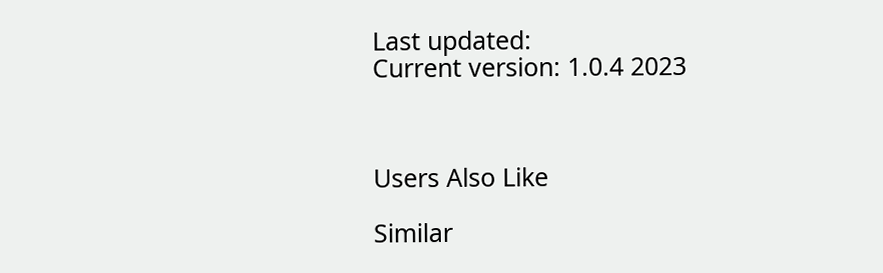Last updated:
Current version: 1.0.4 2023



Users Also Like

Similar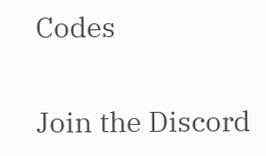Codes

Join the Discord